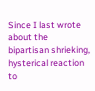Since I last wrote about the bipartisan shrieking, hysterical reaction to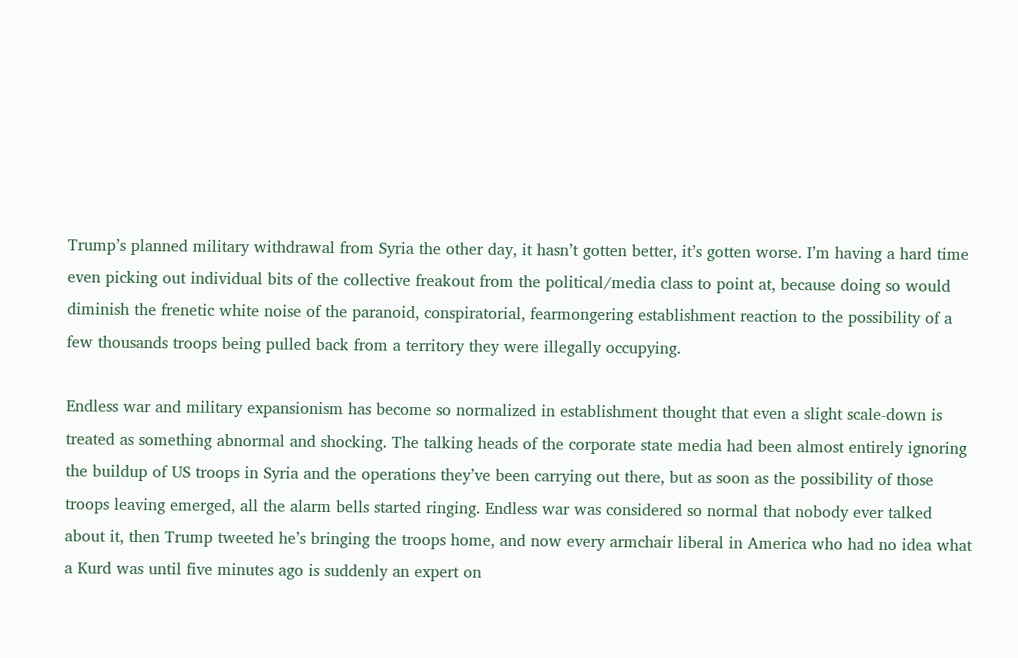Trump’s planned military withdrawal from Syria the other day, it hasn’t gotten better, it’s gotten worse. I’m having a hard time even picking out individual bits of the collective freakout from the political/media class to point at, because doing so would diminish the frenetic white noise of the paranoid, conspiratorial, fearmongering establishment reaction to the possibility of a few thousands troops being pulled back from a territory they were illegally occupying.

Endless war and military expansionism has become so normalized in establishment thought that even a slight scale-down is treated as something abnormal and shocking. The talking heads of the corporate state media had been almost entirely ignoring the buildup of US troops in Syria and the operations they’ve been carrying out there, but as soon as the possibility of those troops leaving emerged, all the alarm bells started ringing. Endless war was considered so normal that nobody ever talked about it, then Trump tweeted he’s bringing the troops home, and now every armchair liberal in America who had no idea what a Kurd was until five minutes ago is suddenly an expert on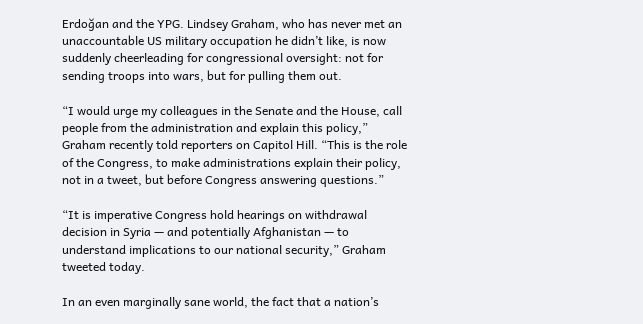Erdoğan and the YPG. Lindsey Graham, who has never met an unaccountable US military occupation he didn’t like, is now suddenly cheerleading for congressional oversight: not for sending troops into wars, but for pulling them out.

“I would urge my colleagues in the Senate and the House, call people from the administration and explain this policy,” Graham recently told reporters on Capitol Hill. “This is the role of the Congress, to make administrations explain their policy, not in a tweet, but before Congress answering questions.”

“It is imperative Congress hold hearings on withdrawal decision in Syria — and potentially Afghanistan — to understand implications to our national security,” Graham tweeted today.

In an even marginally sane world, the fact that a nation’s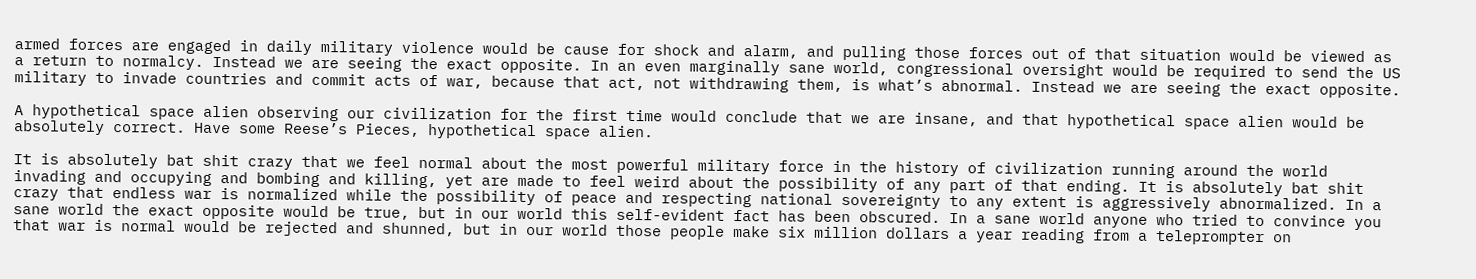armed forces are engaged in daily military violence would be cause for shock and alarm, and pulling those forces out of that situation would be viewed as a return to normalcy. Instead we are seeing the exact opposite. In an even marginally sane world, congressional oversight would be required to send the US military to invade countries and commit acts of war, because that act, not withdrawing them, is what’s abnormal. Instead we are seeing the exact opposite.

A hypothetical space alien observing our civilization for the first time would conclude that we are insane, and that hypothetical space alien would be absolutely correct. Have some Reese’s Pieces, hypothetical space alien.

It is absolutely bat shit crazy that we feel normal about the most powerful military force in the history of civilization running around the world invading and occupying and bombing and killing, yet are made to feel weird about the possibility of any part of that ending. It is absolutely bat shit crazy that endless war is normalized while the possibility of peace and respecting national sovereignty to any extent is aggressively abnormalized. In a sane world the exact opposite would be true, but in our world this self-evident fact has been obscured. In a sane world anyone who tried to convince you that war is normal would be rejected and shunned, but in our world those people make six million dollars a year reading from a teleprompter on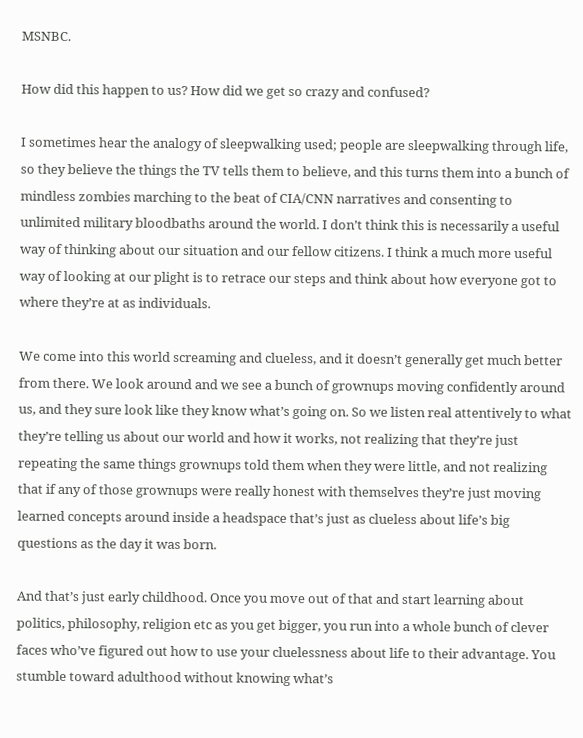MSNBC.

How did this happen to us? How did we get so crazy and confused?

I sometimes hear the analogy of sleepwalking used; people are sleepwalking through life, so they believe the things the TV tells them to believe, and this turns them into a bunch of mindless zombies marching to the beat of CIA/CNN narratives and consenting to unlimited military bloodbaths around the world. I don’t think this is necessarily a useful way of thinking about our situation and our fellow citizens. I think a much more useful way of looking at our plight is to retrace our steps and think about how everyone got to where they’re at as individuals.

We come into this world screaming and clueless, and it doesn’t generally get much better from there. We look around and we see a bunch of grownups moving confidently around us, and they sure look like they know what’s going on. So we listen real attentively to what they’re telling us about our world and how it works, not realizing that they’re just repeating the same things grownups told them when they were little, and not realizing that if any of those grownups were really honest with themselves they’re just moving learned concepts around inside a headspace that’s just as clueless about life’s big questions as the day it was born.

And that’s just early childhood. Once you move out of that and start learning about politics, philosophy, religion etc as you get bigger, you run into a whole bunch of clever faces who’ve figured out how to use your cluelessness about life to their advantage. You stumble toward adulthood without knowing what’s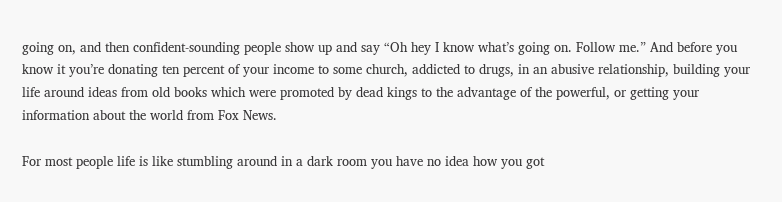going on, and then confident-sounding people show up and say “Oh hey I know what’s going on. Follow me.” And before you know it you’re donating ten percent of your income to some church, addicted to drugs, in an abusive relationship, building your life around ideas from old books which were promoted by dead kings to the advantage of the powerful, or getting your information about the world from Fox News.

For most people life is like stumbling around in a dark room you have no idea how you got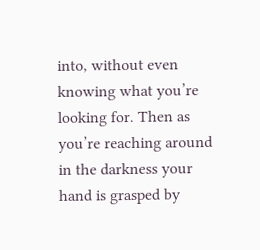into, without even knowing what you’re looking for. Then as you’re reaching around in the darkness your hand is grasped by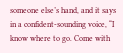someone else’s hand, and it says in a confident-sounding voice, “I know where to go. Come with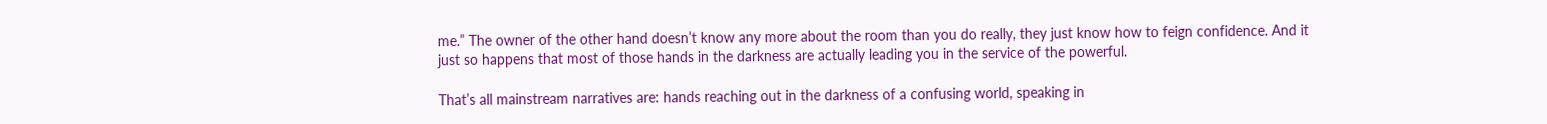me.” The owner of the other hand doesn’t know any more about the room than you do really, they just know how to feign confidence. And it just so happens that most of those hands in the darkness are actually leading you in the service of the powerful.

That’s all mainstream narratives are: hands reaching out in the darkness of a confusing world, speaking in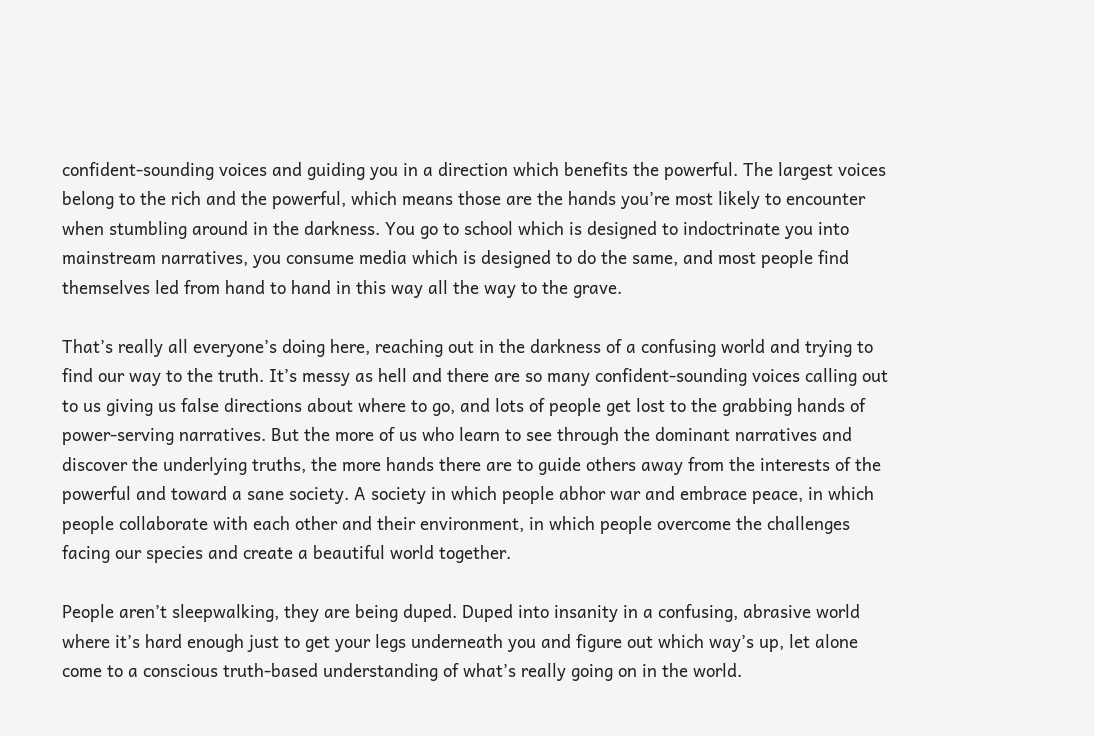confident-sounding voices and guiding you in a direction which benefits the powerful. The largest voices belong to the rich and the powerful, which means those are the hands you’re most likely to encounter when stumbling around in the darkness. You go to school which is designed to indoctrinate you into mainstream narratives, you consume media which is designed to do the same, and most people find themselves led from hand to hand in this way all the way to the grave.

That’s really all everyone’s doing here, reaching out in the darkness of a confusing world and trying to find our way to the truth. It’s messy as hell and there are so many confident-sounding voices calling out to us giving us false directions about where to go, and lots of people get lost to the grabbing hands of power-serving narratives. But the more of us who learn to see through the dominant narratives and discover the underlying truths, the more hands there are to guide others away from the interests of the powerful and toward a sane society. A society in which people abhor war and embrace peace, in which people collaborate with each other and their environment, in which people overcome the challenges facing our species and create a beautiful world together.

People aren’t sleepwalking, they are being duped. Duped into insanity in a confusing, abrasive world where it’s hard enough just to get your legs underneath you and figure out which way’s up, let alone come to a conscious truth-based understanding of what’s really going on in the world.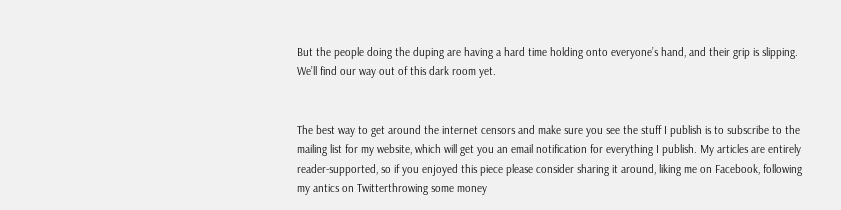But the people doing the duping are having a hard time holding onto everyone’s hand, and their grip is slipping. We’ll find our way out of this dark room yet.


The best way to get around the internet censors and make sure you see the stuff I publish is to subscribe to the mailing list for my website, which will get you an email notification for everything I publish. My articles are entirely reader-supported, so if you enjoyed this piece please consider sharing it around, liking me on Facebook, following my antics on Twitterthrowing some money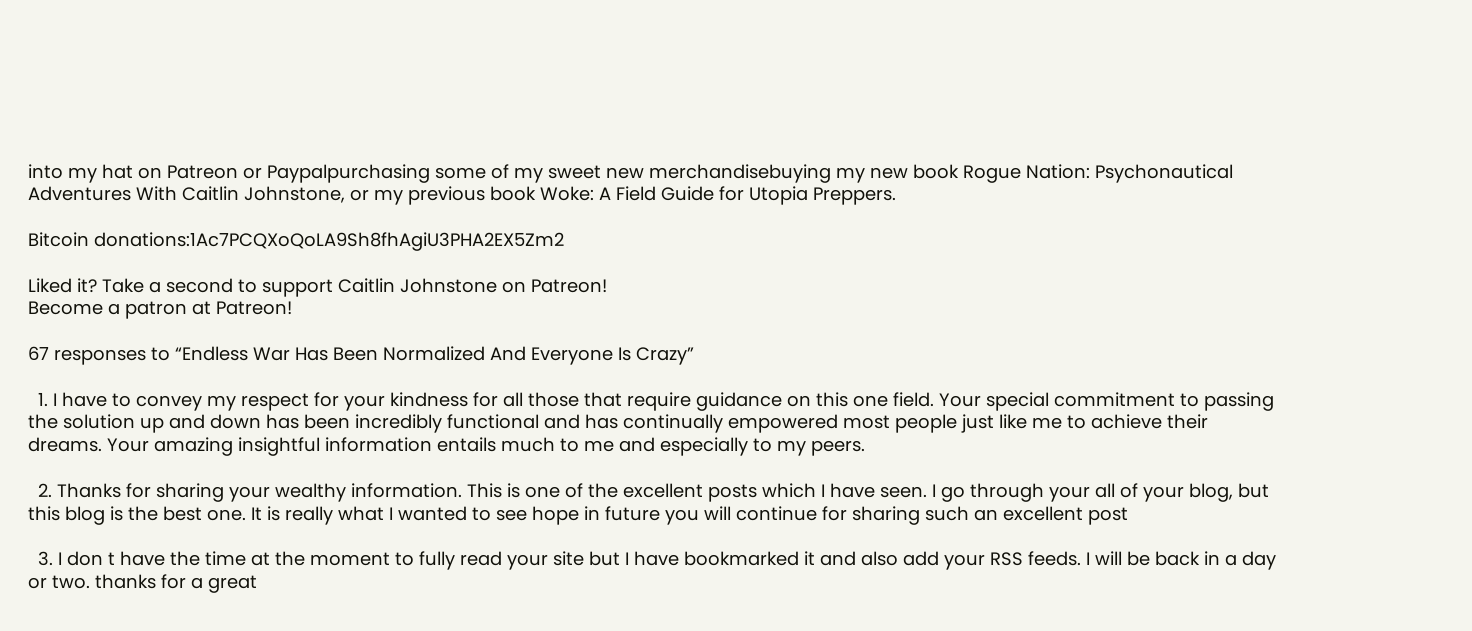into my hat on Patreon or Paypalpurchasing some of my sweet new merchandisebuying my new book Rogue Nation: Psychonautical Adventures With Caitlin Johnstone, or my previous book Woke: A Field Guide for Utopia Preppers.

Bitcoin donations:1Ac7PCQXoQoLA9Sh8fhAgiU3PHA2EX5Zm2

Liked it? Take a second to support Caitlin Johnstone on Patreon!
Become a patron at Patreon!

67 responses to “Endless War Has Been Normalized And Everyone Is Crazy”

  1. I have to convey my respect for your kindness for all those that require guidance on this one field. Your special commitment to passing the solution up and down has been incredibly functional and has continually empowered most people just like me to achieve their dreams. Your amazing insightful information entails much to me and especially to my peers.

  2. Thanks for sharing your wealthy information. This is one of the excellent posts which I have seen. I go through your all of your blog, but this blog is the best one. It is really what I wanted to see hope in future you will continue for sharing such an excellent post

  3. I don t have the time at the moment to fully read your site but I have bookmarked it and also add your RSS feeds. I will be back in a day or two. thanks for a great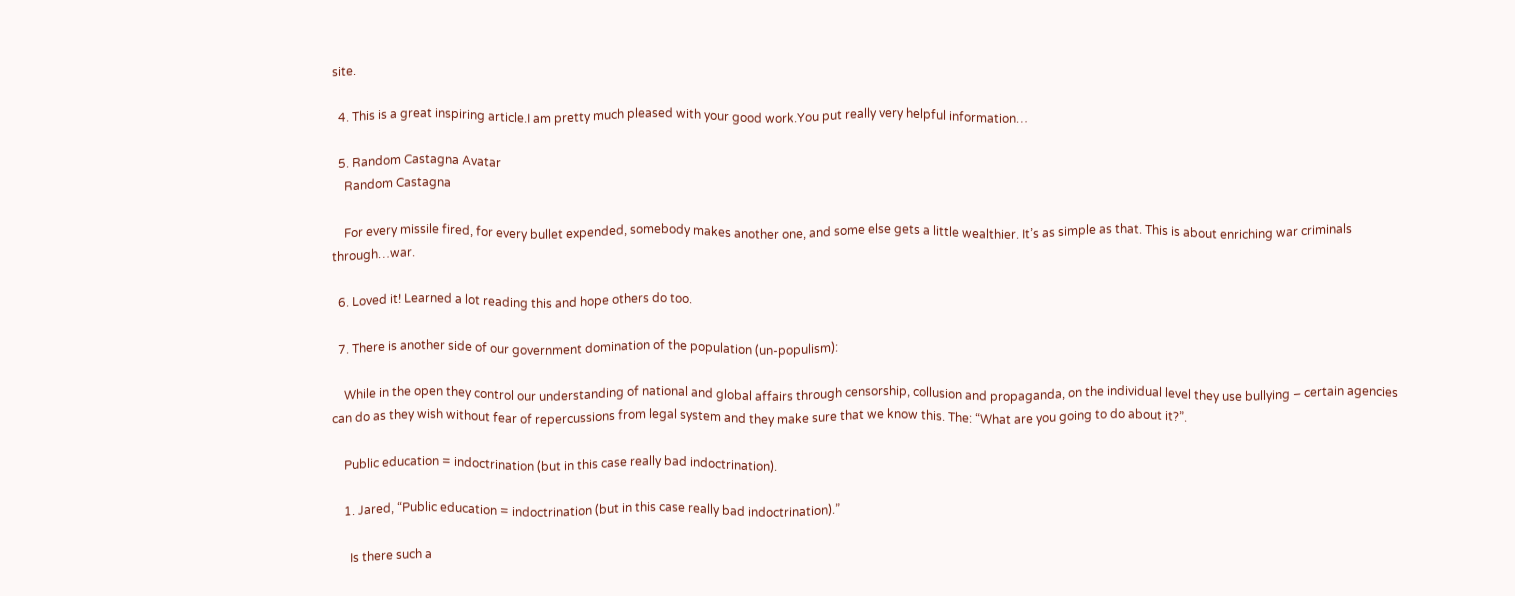site.

  4. This is a great inspiring article.I am pretty much pleased with your good work.You put really very helpful information…

  5. Random Castagna Avatar
    Random Castagna

    For every missile fired, for every bullet expended, somebody makes another one, and some else gets a little wealthier. It’s as simple as that. This is about enriching war criminals through…war.

  6. Loved it! Learned a lot reading this and hope others do too.

  7. There is another side of our government domination of the population (un-populism):

    While in the open they control our understanding of national and global affairs through censorship, collusion and propaganda, on the individual level they use bullying – certain agencies can do as they wish without fear of repercussions from legal system and they make sure that we know this. The: “What are you going to do about it?”.

    Public education = indoctrination (but in this case really bad indoctrination).

    1. Jared, “Public education = indoctrination (but in this case really bad indoctrination).”

      Is there such a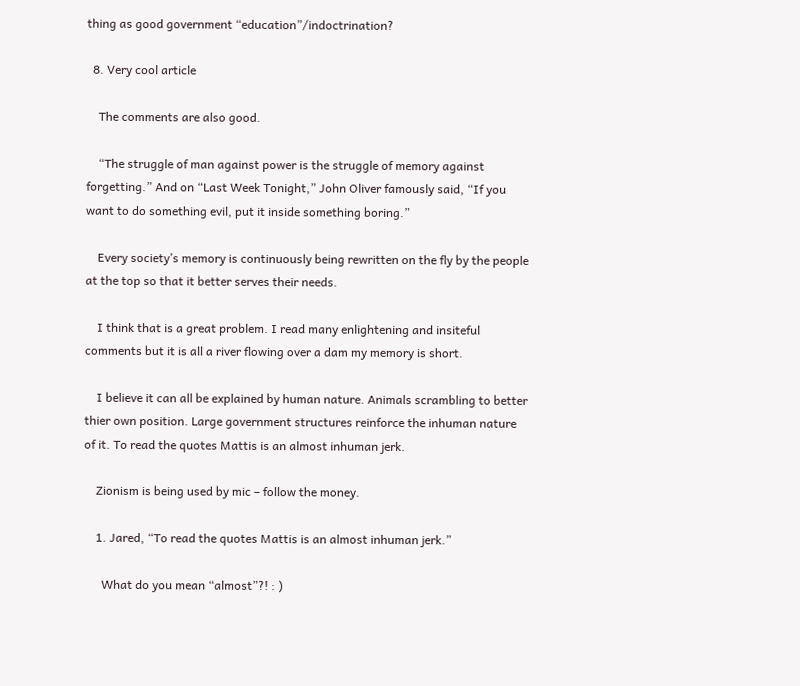thing as good government “education”/indoctrination?

  8. Very cool article

    The comments are also good.

    “The struggle of man against power is the struggle of memory against forgetting.” And on “Last Week Tonight,” John Oliver famously said, “If you want to do something evil, put it inside something boring.”

    Every society’s memory is continuously being rewritten on the fly by the people at the top so that it better serves their needs.

    I think that is a great problem. I read many enlightening and insiteful comments but it is all a river flowing over a dam my memory is short.

    I believe it can all be explained by human nature. Animals scrambling to better thier own position. Large government structures reinforce the inhuman nature of it. To read the quotes Mattis is an almost inhuman jerk.

    Zionism is being used by mic – follow the money.

    1. Jared, “To read the quotes Mattis is an almost inhuman jerk.”

      What do you mean “almost”?! : )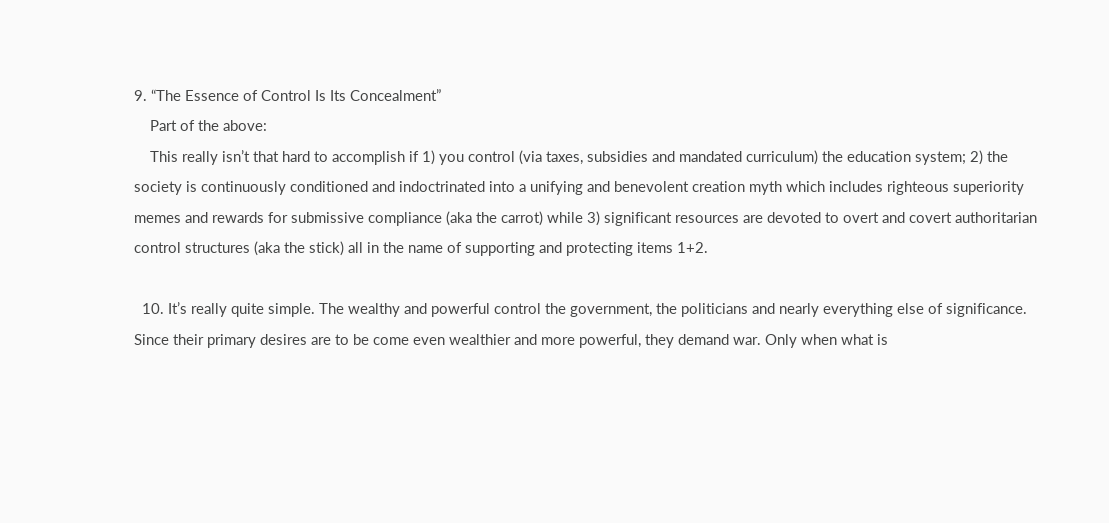9. “The Essence of Control Is Its Concealment”
    Part of the above:
    This really isn’t that hard to accomplish if 1) you control (via taxes, subsidies and mandated curriculum) the education system; 2) the society is continuously conditioned and indoctrinated into a unifying and benevolent creation myth which includes righteous superiority memes and rewards for submissive compliance (aka the carrot) while 3) significant resources are devoted to overt and covert authoritarian control structures (aka the stick) all in the name of supporting and protecting items 1+2.

  10. It’s really quite simple. The wealthy and powerful control the government, the politicians and nearly everything else of significance. Since their primary desires are to be come even wealthier and more powerful, they demand war. Only when what is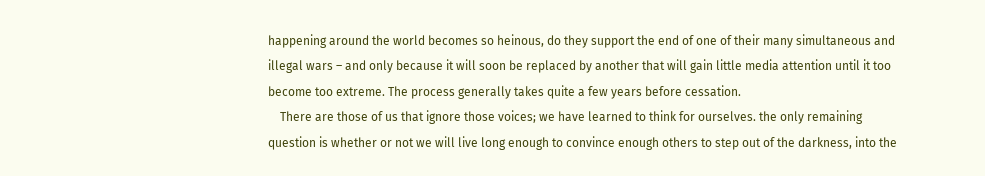happening around the world becomes so heinous, do they support the end of one of their many simultaneous and illegal wars – and only because it will soon be replaced by another that will gain little media attention until it too become too extreme. The process generally takes quite a few years before cessation.
    There are those of us that ignore those voices; we have learned to think for ourselves. the only remaining question is whether or not we will live long enough to convince enough others to step out of the darkness, into the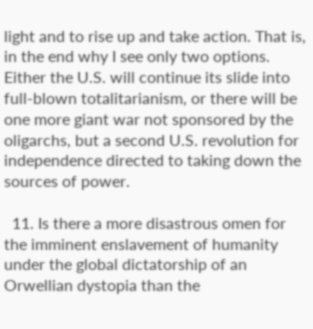light and to rise up and take action. That is, in the end why I see only two options. Either the U.S. will continue its slide into full-blown totalitarianism, or there will be one more giant war not sponsored by the oligarchs, but a second U.S. revolution for independence directed to taking down the sources of power.

  11. Is there a more disastrous omen for the imminent enslavement of humanity under the global dictatorship of an Orwellian dystopia than the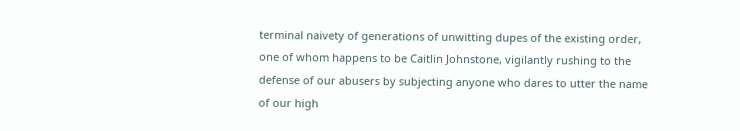terminal naivety of generations of unwitting dupes of the existing order, one of whom happens to be Caitlin Johnstone, vigilantly rushing to the defense of our abusers by subjecting anyone who dares to utter the name of our high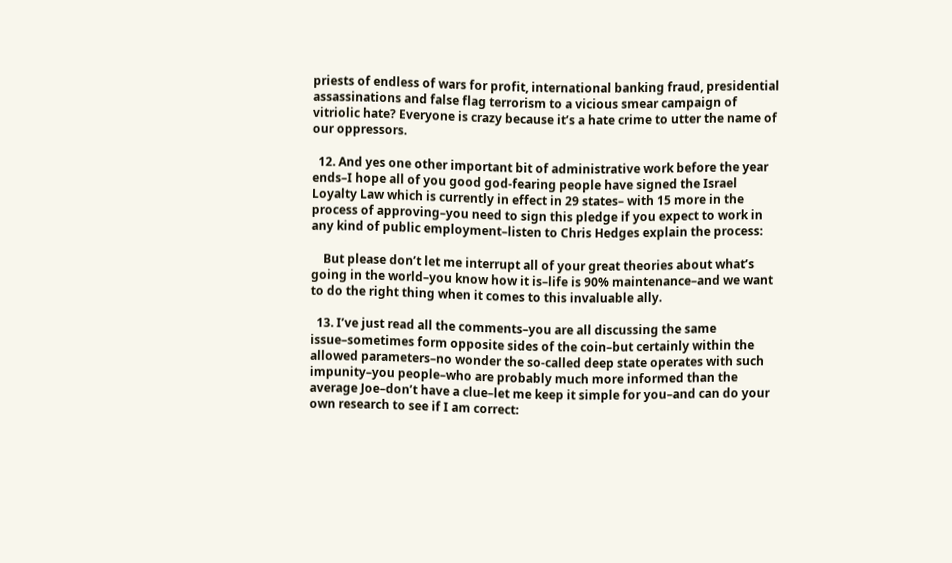priests of endless of wars for profit, international banking fraud, presidential assassinations and false flag terrorism to a vicious smear campaign of vitriolic hate? Everyone is crazy because it’s a hate crime to utter the name of our oppressors.

  12. And yes one other important bit of administrative work before the year ends–I hope all of you good god-fearing people have signed the Israel Loyalty Law which is currently in effect in 29 states– with 15 more in the process of approving–you need to sign this pledge if you expect to work in any kind of public employment–listen to Chris Hedges explain the process:

    But please don’t let me interrupt all of your great theories about what’s going in the world–you know how it is–life is 90% maintenance–and we want to do the right thing when it comes to this invaluable ally.

  13. I’ve just read all the comments–you are all discussing the same issue–sometimes form opposite sides of the coin–but certainly within the allowed parameters–no wonder the so-called deep state operates with such impunity–you people–who are probably much more informed than the average Joe–don’t have a clue–let me keep it simple for you–and can do your own research to see if I am correct: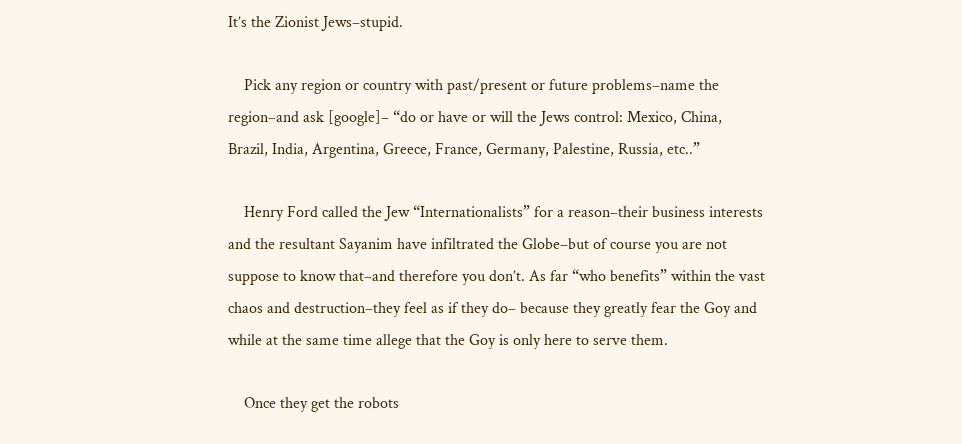It’s the Zionist Jews–stupid.

    Pick any region or country with past/present or future problems–name the region–and ask [google]– “do or have or will the Jews control: Mexico, China, Brazil, India, Argentina, Greece, France, Germany, Palestine, Russia, etc..”

    Henry Ford called the Jew “Internationalists” for a reason–their business interests and the resultant Sayanim have infiltrated the Globe–but of course you are not suppose to know that–and therefore you don’t. As far “who benefits” within the vast chaos and destruction–they feel as if they do– because they greatly fear the Goy and while at the same time allege that the Goy is only here to serve them.

    Once they get the robots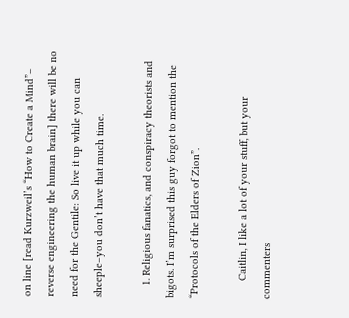on line [read Kurzweil’s “How to Create a Mind”– reverse engineering the human brain] there will be no need for the Gentile: So live it up while you can sheeple–you don’t have that much time.

    1. Religious fanatics, and conspiracy theorists and bigots. I’m surprised this guy forgot to mention the “Protocols of the Elders of Zion”.

      Caitlin, I like a lot of your stuff, but your commenters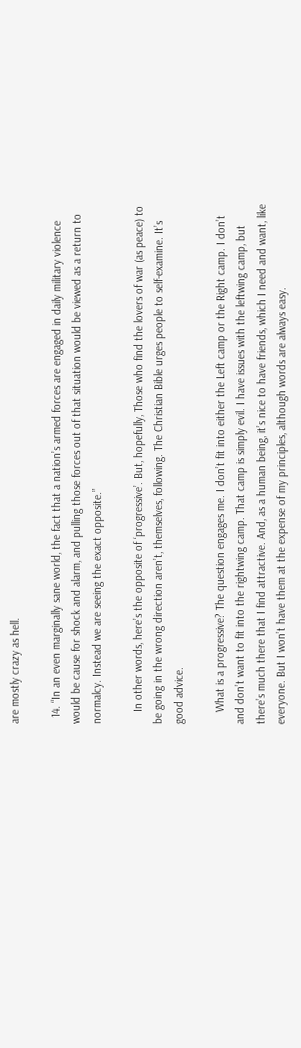are mostly crazy as hell.

  14. “In an even marginally sane world, the fact that a nation’s armed forces are engaged in daily military violence would be cause for shock and alarm, and pulling those forces out of that situation would be viewed as a return to normalcy. Instead we are seeing the exact opposite.”

    In other words, here’s the opposite of ‘progressive’. But, hopefully, Those who find the lovers of war (as peace) to be going in the wrong direction aren’t, themselves, following. The Christian Bible urges people to self-examine. It’s good advice.

    What is a progressive? The question engages me. I don’t fit into either the Left camp or the Right camp. I don’t and don’t want to fit into the rightwing camp. That camp is simply evil. I have issues with the leftwing camp, but there’s much there that I find attractive. And, as a human being, it’s nice to have friends, which I need and want, like everyone. But I won’t have them at the expense of my principles, although words are always easy.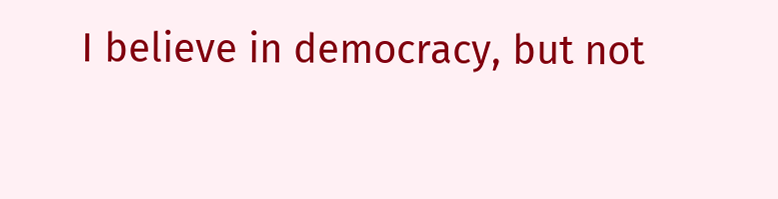I believe in democracy, but not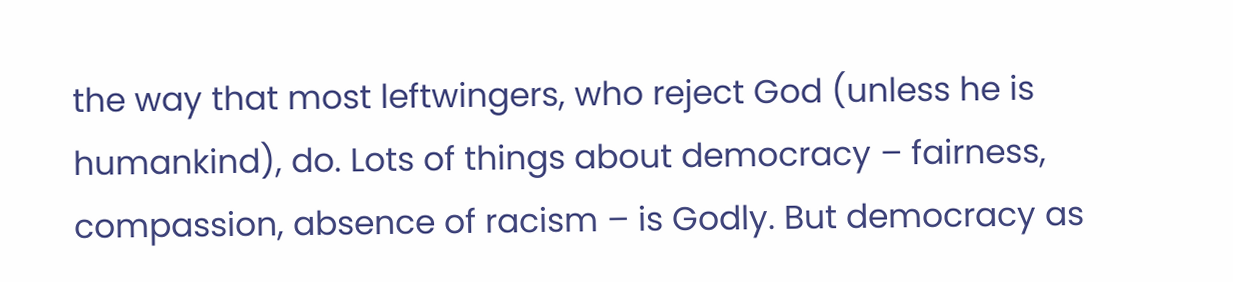the way that most leftwingers, who reject God (unless he is humankind), do. Lots of things about democracy – fairness, compassion, absence of racism – is Godly. But democracy as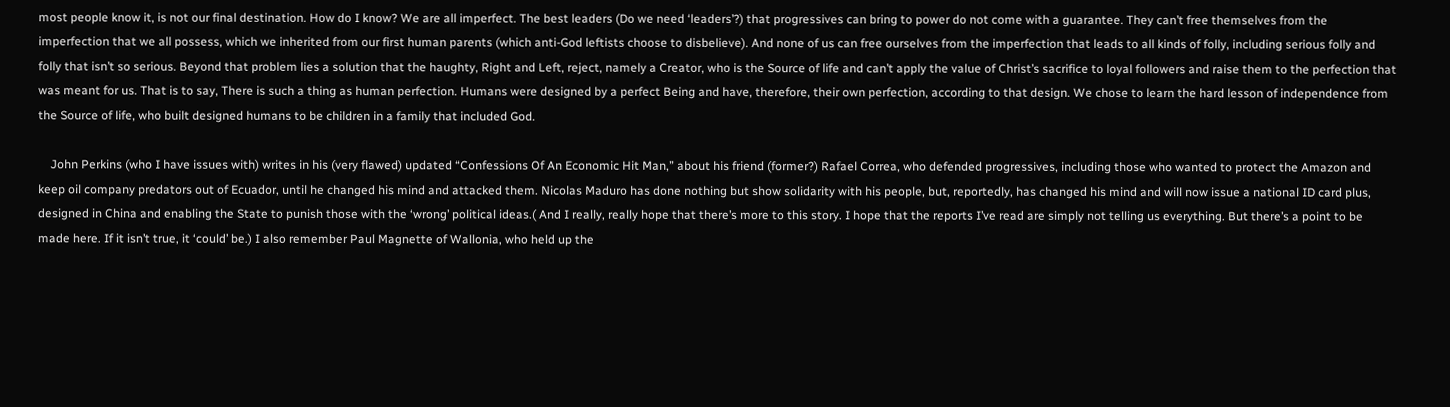most people know it, is not our final destination. How do I know? We are all imperfect. The best leaders (Do we need ‘leaders’?) that progressives can bring to power do not come with a guarantee. They can’t free themselves from the imperfection that we all possess, which we inherited from our first human parents (which anti-God leftists choose to disbelieve). And none of us can free ourselves from the imperfection that leads to all kinds of folly, including serious folly and folly that isn’t so serious. Beyond that problem lies a solution that the haughty, Right and Left, reject, namely a Creator, who is the Source of life and can’t apply the value of Christ’s sacrifice to loyal followers and raise them to the perfection that was meant for us. That is to say, There is such a thing as human perfection. Humans were designed by a perfect Being and have, therefore, their own perfection, according to that design. We chose to learn the hard lesson of independence from the Source of life, who built designed humans to be children in a family that included God.

    John Perkins (who I have issues with) writes in his (very flawed) updated “Confessions Of An Economic Hit Man,” about his friend (former?) Rafael Correa, who defended progressives, including those who wanted to protect the Amazon and keep oil company predators out of Ecuador, until he changed his mind and attacked them. Nicolas Maduro has done nothing but show solidarity with his people, but, reportedly, has changed his mind and will now issue a national ID card plus, designed in China and enabling the State to punish those with the ‘wrong’ political ideas.( And I really, really hope that there’s more to this story. I hope that the reports I’ve read are simply not telling us everything. But there’s a point to be made here. If it isn’t true, it ‘could’ be.) I also remember Paul Magnette of Wallonia, who held up the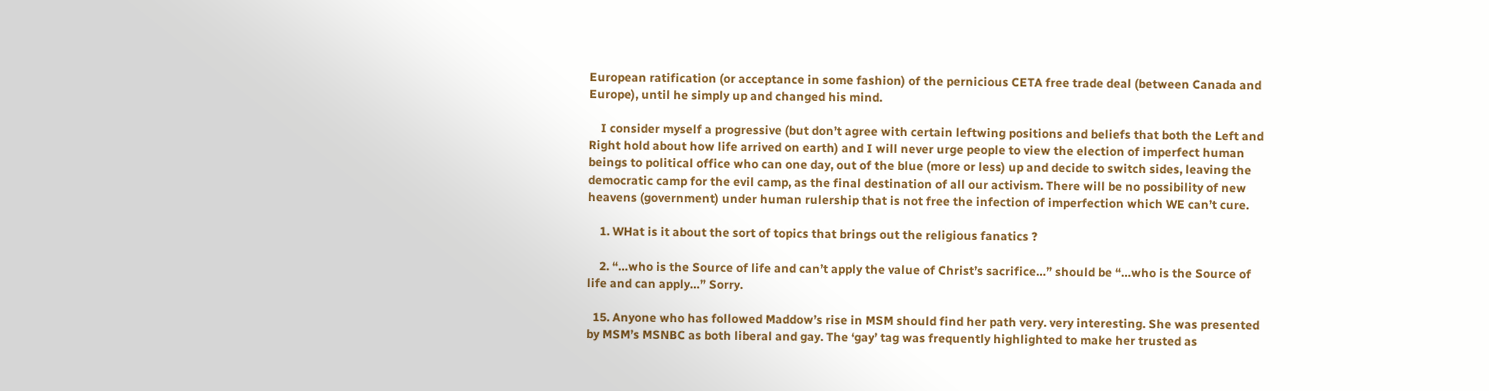European ratification (or acceptance in some fashion) of the pernicious CETA free trade deal (between Canada and Europe), until he simply up and changed his mind.

    I consider myself a progressive (but don’t agree with certain leftwing positions and beliefs that both the Left and Right hold about how life arrived on earth) and I will never urge people to view the election of imperfect human beings to political office who can one day, out of the blue (more or less) up and decide to switch sides, leaving the democratic camp for the evil camp, as the final destination of all our activism. There will be no possibility of new heavens (government) under human rulership that is not free the infection of imperfection which WE can’t cure.

    1. WHat is it about the sort of topics that brings out the religious fanatics ?

    2. “…who is the Source of life and can’t apply the value of Christ’s sacrifice…” should be “…who is the Source of life and can apply…” Sorry.

  15. Anyone who has followed Maddow’s rise in MSM should find her path very. very interesting. She was presented by MSM’s MSNBC as both liberal and gay. The ‘gay’ tag was frequently highlighted to make her trusted as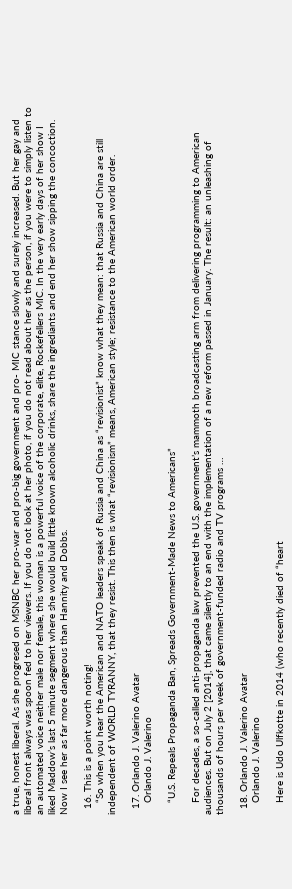a true, honest liberal. As she progresed on MSNBC her pro-war and pro-big government and pro- MIC stance slowly and surely increased. But her gay and liberal front always was spoon fed to her viewers. If you do not look at her photo, if you do not read about her as the person, if you were to simply listen to an automated voice neither male nor female, this woman is a powerful voice of the corporate, elite, Rockefellers MIC. In the very early days of her show I liked Maddow’s last 5 minute segment where she would build little known alcoholic drinks, share the ingrediants and end her show sipping the concoction. Now I see her as far more dangerous than Hannity and Dobbs.

  16. This is a point worth noting!
    “So when you hear the American and NATO leaders speak of Russia and China as “revisionist” know what they mean: that Russia and China are still independent of WORLD TYRANNY, that they resist. This then is what “revisionism” means, American style; resistance to the American world order.

  17. Orlando J. Valerino Avatar
    Orlando J. Valerino

    “U.S. Repeals Propaganda Ban, Spreads Government-Made News to Americans”

    For decades, a so-called anti-propaganda law prevented the U.S. government’s mammoth broadcasting arm from delivering programming to American audiences. But on July 2 [2014], that came silently to an end with the implementation of a new reform passed in January. The result: an unleashing of thousands of hours per week of government-funded radio and TV programs …

  18. Orlando J. Valerino Avatar
    Orlando J. Valerino

    Here is Udo Ulfkotte in 2014 (who recently died of “heart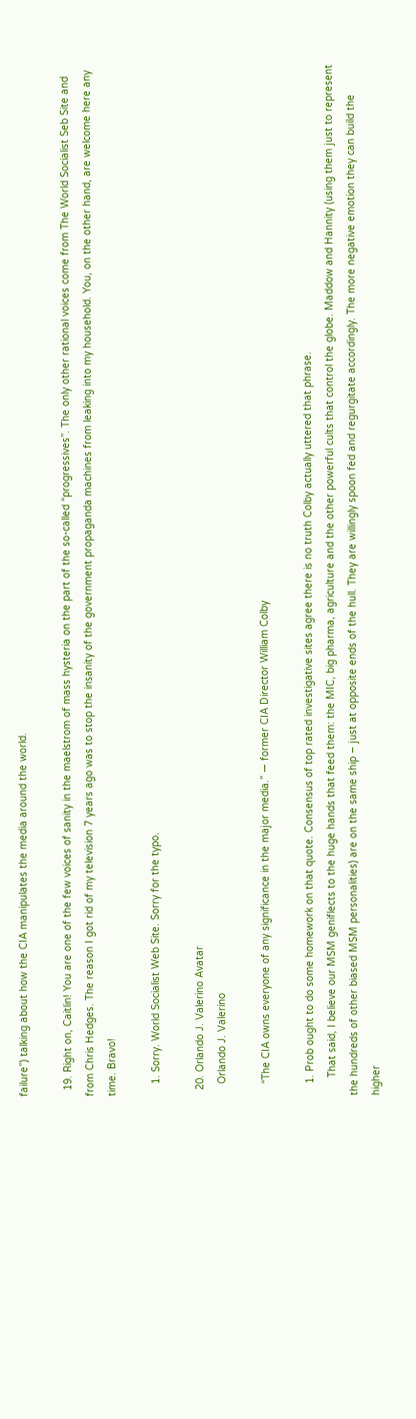failure”) talking about how the CIA manipulates the media around the world.

  19. Right on, Caitlin! You are one of the few voices of sanity in the maelstrom of mass hysteria on the part of the so-called “progressives”. The only other rational voices come from The World Socialist Seb Site and from Chris Hedges. The reason I got rid of my television 7 years ago was to stop the insanity of the government propaganda machines from leaking into my household. You, on the other hand, are welcome here any time. Bravo!

    1. Sorry. World Socialist Web Site. Sorry for the typo.

  20. Orlando J. Valerino Avatar
    Orlando J. Valerino

    “The CIA owns everyone of any significance in the major media.” — former CIA Director William Colby

    1. Prob ought to do some homework on that quote. Consensus of top rated investigative sites agree there is no truth Colby actually uttered that phrase.
      That said, I believe our MSM geniflects to the huge hands that feed them: the MIC, big pharma, agriculture and the other powerful cults that control the globe. Maddow and Hannity (using them just to represent the hundreds of other biased MSM personalities) are on the same ship – just at opposite ends of the hull. They are willingly spoon fed and regurgitate accordingly. The more negative emotion they can build the higher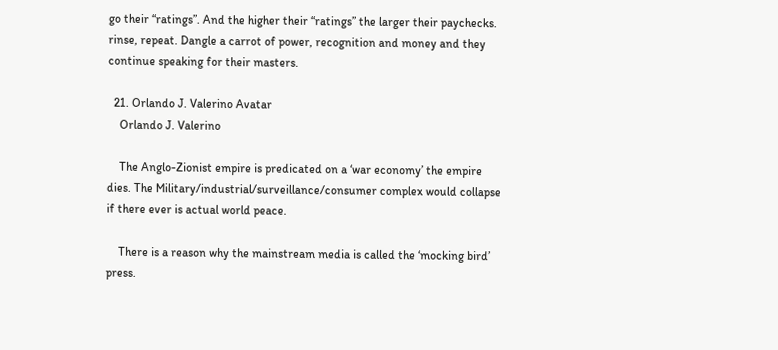go their “ratings”. And the higher their “ratings” the larger their paychecks. rinse, repeat. Dangle a carrot of power, recognition and money and they continue speaking for their masters.

  21. Orlando J. Valerino Avatar
    Orlando J. Valerino

    The Anglo-Zionist empire is predicated on a ‘war economy’ the empire dies. The Military/industrial/surveillance/consumer complex would collapse if there ever is actual world peace.

    There is a reason why the mainstream media is called the ‘mocking bird’ press.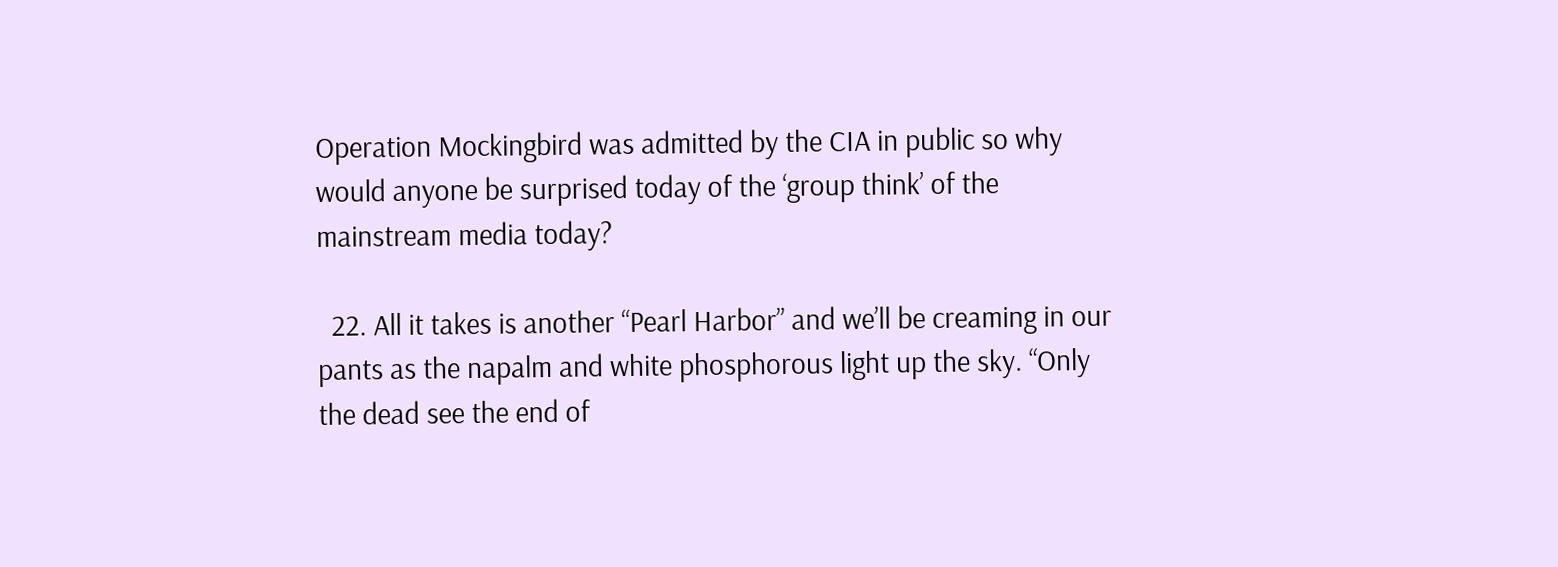Operation Mockingbird was admitted by the CIA in public so why would anyone be surprised today of the ‘group think’ of the mainstream media today?

  22. All it takes is another “Pearl Harbor” and we’ll be creaming in our pants as the napalm and white phosphorous light up the sky. “Only the dead see the end of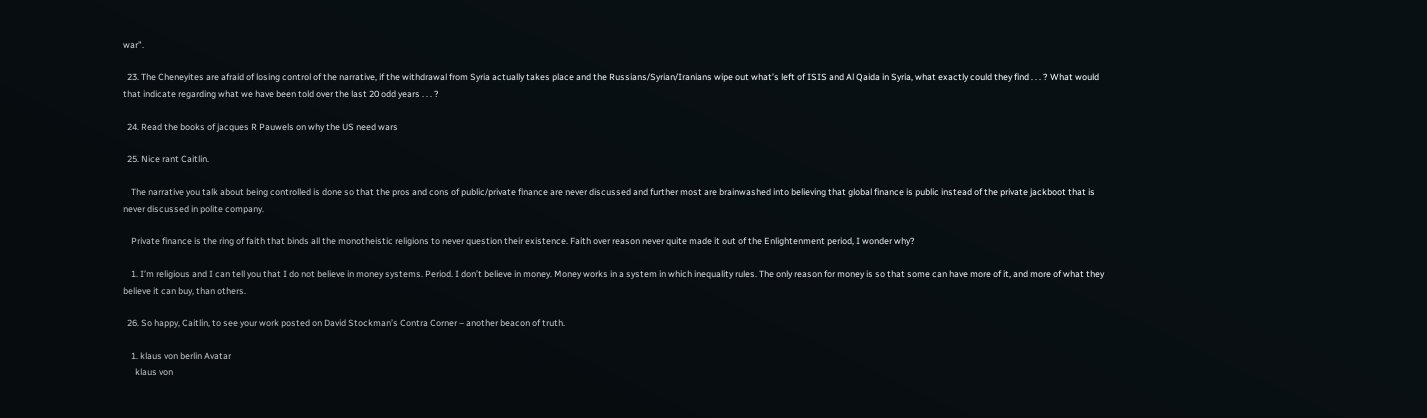war”.

  23. The Cheneyites are afraid of losing control of the narrative, if the withdrawal from Syria actually takes place and the Russians/Syrian/Iranians wipe out what’s left of ISIS and Al Qaida in Syria, what exactly could they find . . . ? What would that indicate regarding what we have been told over the last 20 odd years . . . ?

  24. Read the books of jacques R Pauwels on why the US need wars

  25. Nice rant Caitlin.

    The narrative you talk about being controlled is done so that the pros and cons of public/private finance are never discussed and further most are brainwashed into believing that global finance is public instead of the private jackboot that is never discussed in polite company.

    Private finance is the ring of faith that binds all the monotheistic religions to never question their existence. Faith over reason never quite made it out of the Enlightenment period, I wonder why?

    1. I’m religious and I can tell you that I do not believe in money systems. Period. I don’t believe in money. Money works in a system in which inequality rules. The only reason for money is so that some can have more of it, and more of what they believe it can buy, than others.

  26. So happy, Caitlin, to see your work posted on David Stockman’s Contra Corner – another beacon of truth.

    1. klaus von berlin Avatar
      klaus von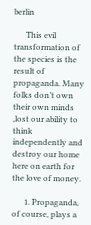berlin

      This evil transformation of the species is the result of propaganda. Many folks don’t own their own minds ,lost our ability to think independently and destroy our home here on earth for the love of money.

      1. Propaganda, of course, plays a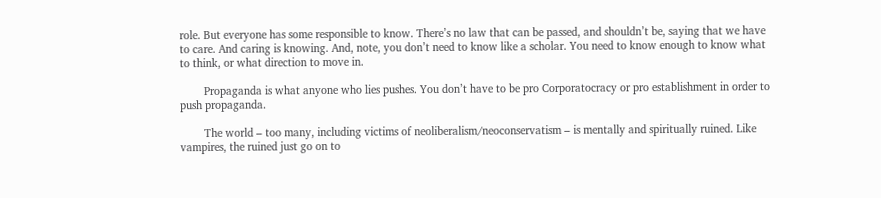role. But everyone has some responsible to know. There’s no law that can be passed, and shouldn’t be, saying that we have to care. And caring is knowing. And, note, you don’t need to know like a scholar. You need to know enough to know what to think, or what direction to move in.

        Propaganda is what anyone who lies pushes. You don’t have to be pro Corporatocracy or pro establishment in order to push propaganda.

        The world – too many, including victims of neoliberalism/neoconservatism – is mentally and spiritually ruined. Like vampires, the ruined just go on to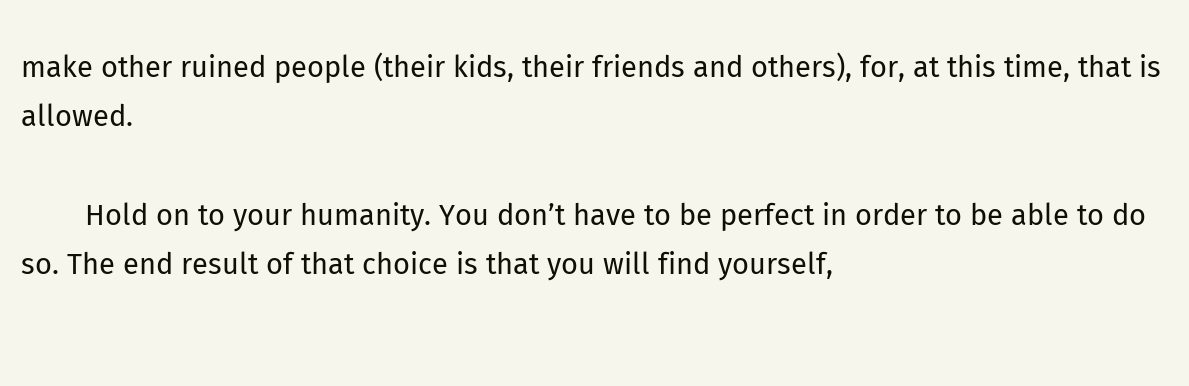make other ruined people (their kids, their friends and others), for, at this time, that is allowed.

        Hold on to your humanity. You don’t have to be perfect in order to be able to do so. The end result of that choice is that you will find yourself,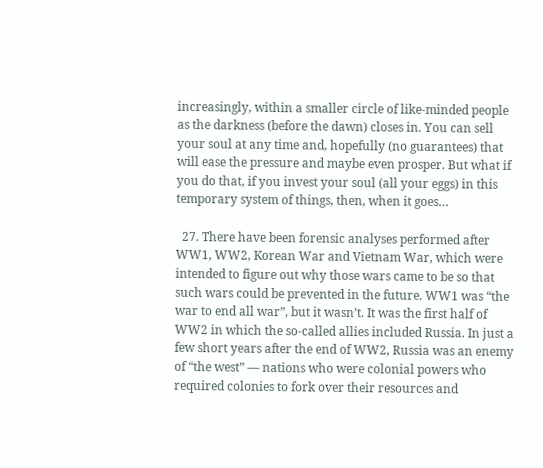increasingly, within a smaller circle of like-minded people as the darkness (before the dawn) closes in. You can sell your soul at any time and, hopefully (no guarantees) that will ease the pressure and maybe even prosper. But what if you do that, if you invest your soul (all your eggs) in this temporary system of things, then, when it goes…

  27. There have been forensic analyses performed after WW1, WW2, Korean War and Vietnam War, which were intended to figure out why those wars came to be so that such wars could be prevented in the future. WW1 was “the war to end all war”, but it wasn’t. It was the first half of WW2 in which the so-called allies included Russia. In just a few short years after the end of WW2, Russia was an enemy of “the west” — nations who were colonial powers who required colonies to fork over their resources and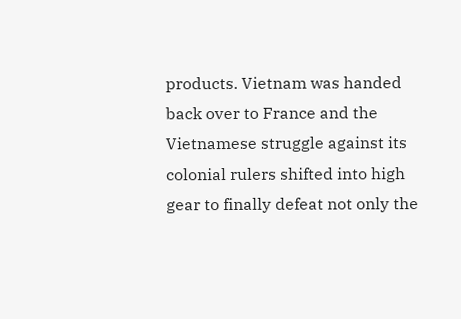products. Vietnam was handed back over to France and the Vietnamese struggle against its colonial rulers shifted into high gear to finally defeat not only the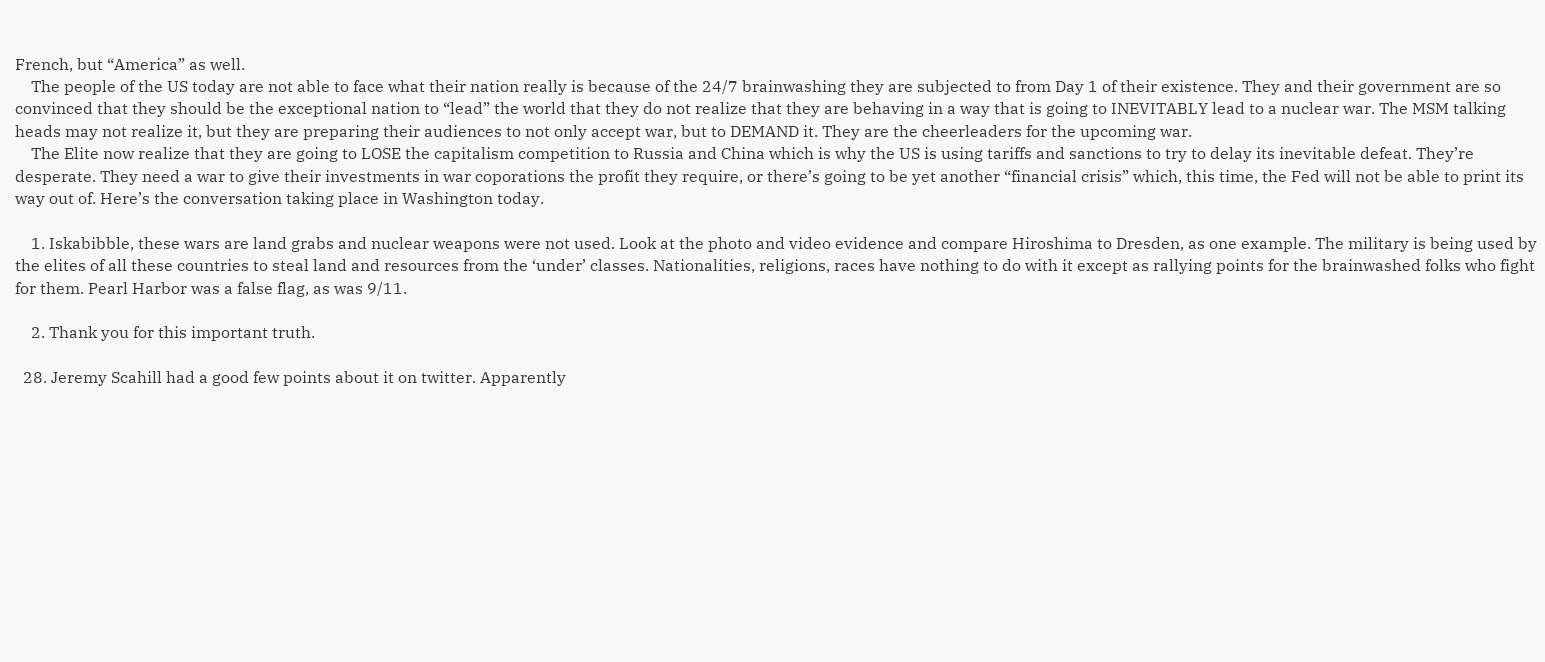French, but “America” as well.
    The people of the US today are not able to face what their nation really is because of the 24/7 brainwashing they are subjected to from Day 1 of their existence. They and their government are so convinced that they should be the exceptional nation to “lead” the world that they do not realize that they are behaving in a way that is going to INEVITABLY lead to a nuclear war. The MSM talking heads may not realize it, but they are preparing their audiences to not only accept war, but to DEMAND it. They are the cheerleaders for the upcoming war.
    The Elite now realize that they are going to LOSE the capitalism competition to Russia and China which is why the US is using tariffs and sanctions to try to delay its inevitable defeat. They’re desperate. They need a war to give their investments in war coporations the profit they require, or there’s going to be yet another “financial crisis” which, this time, the Fed will not be able to print its way out of. Here’s the conversation taking place in Washington today.

    1. Iskabibble, these wars are land grabs and nuclear weapons were not used. Look at the photo and video evidence and compare Hiroshima to Dresden, as one example. The military is being used by the elites of all these countries to steal land and resources from the ‘under’ classes. Nationalities, religions, races have nothing to do with it except as rallying points for the brainwashed folks who fight for them. Pearl Harbor was a false flag, as was 9/11.

    2. Thank you for this important truth.

  28. Jeremy Scahill had a good few points about it on twitter. Apparently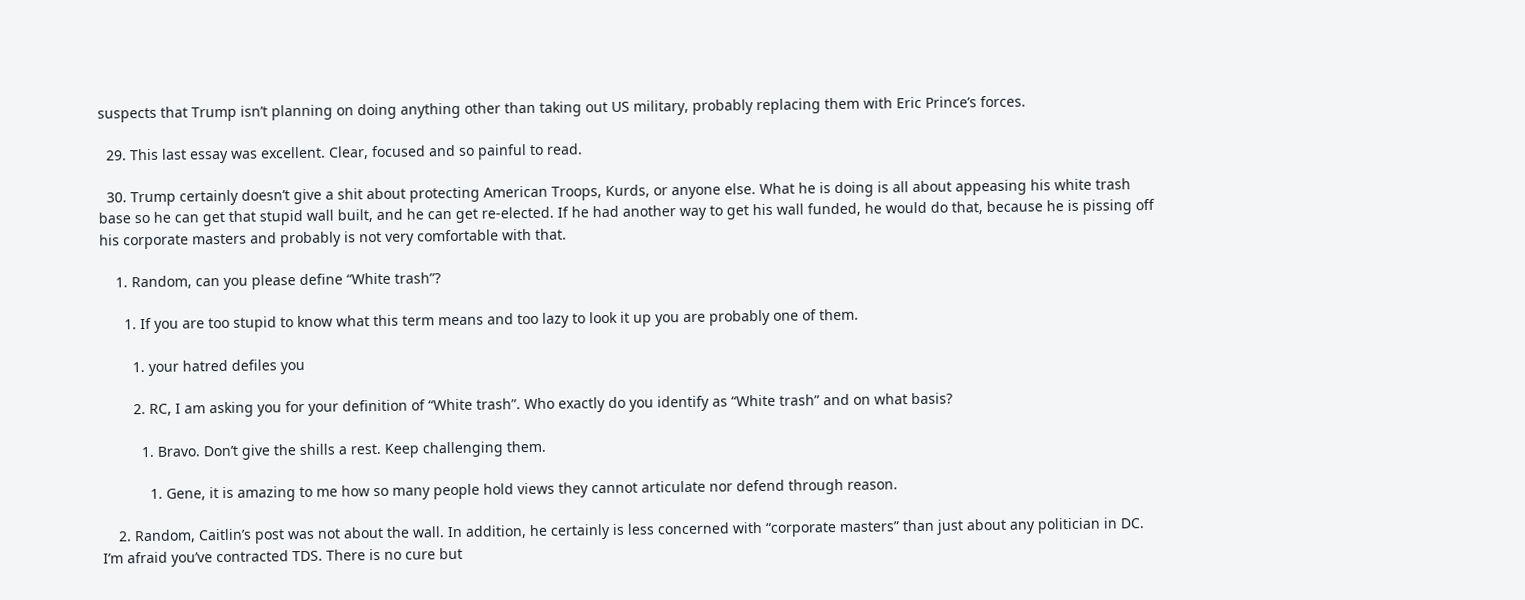suspects that Trump isn’t planning on doing anything other than taking out US military, probably replacing them with Eric Prince’s forces.

  29. This last essay was excellent. Clear, focused and so painful to read.

  30. Trump certainly doesn’t give a shit about protecting American Troops, Kurds, or anyone else. What he is doing is all about appeasing his white trash base so he can get that stupid wall built, and he can get re-elected. If he had another way to get his wall funded, he would do that, because he is pissing off his corporate masters and probably is not very comfortable with that.

    1. Random, can you please define “White trash”?

      1. If you are too stupid to know what this term means and too lazy to look it up you are probably one of them.

        1. your hatred defiles you

        2. RC, I am asking you for your definition of “White trash”. Who exactly do you identify as “White trash” and on what basis?

          1. Bravo. Don’t give the shills a rest. Keep challenging them.

            1. Gene, it is amazing to me how so many people hold views they cannot articulate nor defend through reason.

    2. Random, Caitlin’s post was not about the wall. In addition, he certainly is less concerned with “corporate masters” than just about any politician in DC. I’m afraid you’ve contracted TDS. There is no cure but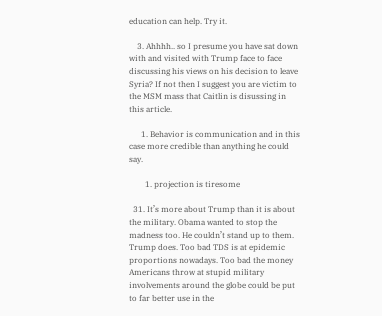education can help. Try it.

    3. Ahhhh.. so I presume you have sat down with and visited with Trump face to face discussing his views on his decision to leave Syria? If not then I suggest you are victim to the MSM mass that Caitlin is disussing in this article.

      1. Behavior is communication and in this case more credible than anything he could say.

        1. projection is tiresome

  31. It’s more about Trump than it is about the military. Obama wanted to stop the madness too. He couldn’t stand up to them. Trump does. Too bad TDS is at epidemic proportions nowadays. Too bad the money Americans throw at stupid military involvements around the globe could be put to far better use in the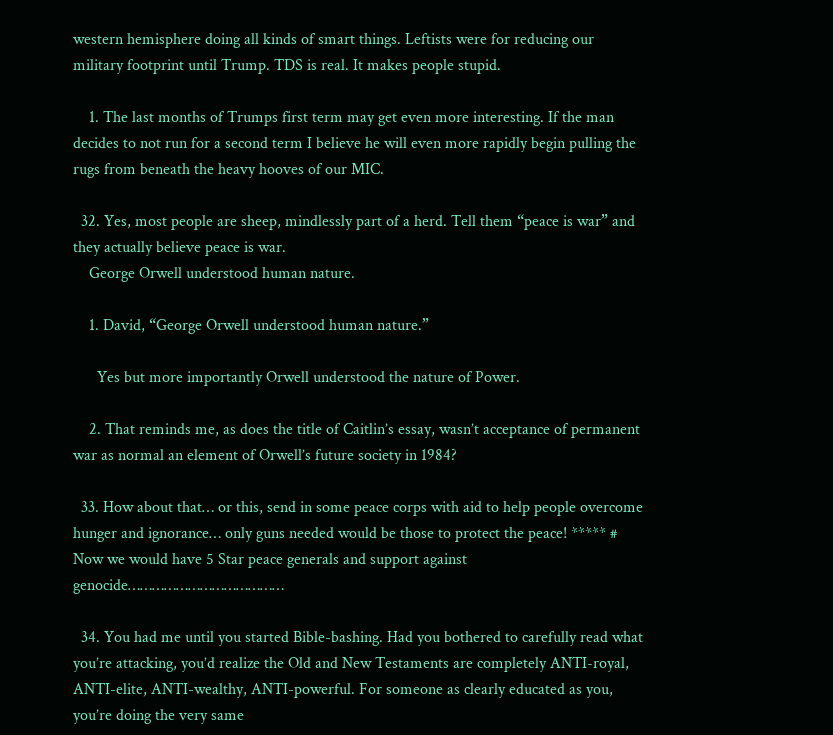western hemisphere doing all kinds of smart things. Leftists were for reducing our military footprint until Trump. TDS is real. It makes people stupid.

    1. The last months of Trumps first term may get even more interesting. If the man decides to not run for a second term I believe he will even more rapidly begin pulling the rugs from beneath the heavy hooves of our MIC.

  32. Yes, most people are sheep, mindlessly part of a herd. Tell them “peace is war” and they actually believe peace is war.
    George Orwell understood human nature.

    1. David, “George Orwell understood human nature.”

      Yes but more importantly Orwell understood the nature of Power.

    2. That reminds me, as does the title of Caitlin’s essay, wasn’t acceptance of permanent war as normal an element of Orwell’s future society in 1984?

  33. How about that… or this, send in some peace corps with aid to help people overcome hunger and ignorance… only guns needed would be those to protect the peace! ***** # Now we would have 5 Star peace generals and support against genocide…………………………………

  34. You had me until you started Bible-bashing. Had you bothered to carefully read what you’re attacking, you’d realize the Old and New Testaments are completely ANTI-royal, ANTI-elite, ANTI-wealthy, ANTI-powerful. For someone as clearly educated as you, you’re doing the very same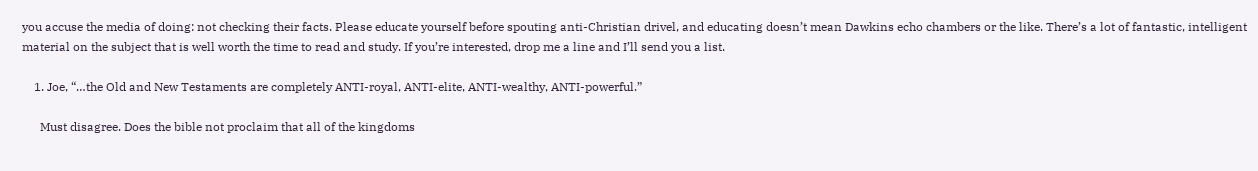you accuse the media of doing: not checking their facts. Please educate yourself before spouting anti-Christian drivel, and educating doesn’t mean Dawkins echo chambers or the like. There’s a lot of fantastic, intelligent material on the subject that is well worth the time to read and study. If you’re interested, drop me a line and I’ll send you a list.

    1. Joe, “…the Old and New Testaments are completely ANTI-royal, ANTI-elite, ANTI-wealthy, ANTI-powerful.”

      Must disagree. Does the bible not proclaim that all of the kingdoms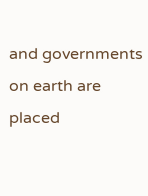and governments on earth are placed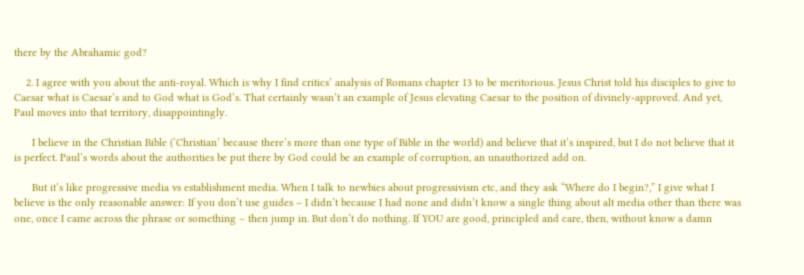there by the Abrahamic god?

    2. I agree with you about the anti-royal. Which is why I find critics’ analysis of Romans chapter 13 to be meritorious. Jesus Christ told his disciples to give to Caesar what is Caesar’s and to God what is God’s. That certainly wasn’t an example of Jesus elevating Caesar to the position of divinely-approved. And yet, Paul moves into that territory, disappointingly.

      I believe in the Christian Bible (‘Christian’ because there’s more than one type of Bible in the world) and believe that it’s inspired, but I do not believe that it is perfect. Paul’s words about the authorities be put there by God could be an example of corruption, an unauthorized add on.

      But it’s like progressive media vs establishment media. When I talk to newbies about progressivism etc, and they ask “Where do I begin?,” I give what I believe is the only reasonable answer: If you don’t use guides – I didn’t because I had none and didn’t know a single thing about alt media other than there was one, once I came across the phrase or something – then jump in. But don’t do nothing. If YOU are good, principled and care, then, without know a damn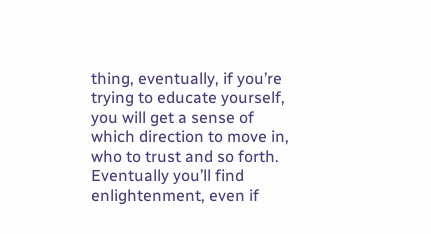thing, eventually, if you’re trying to educate yourself, you will get a sense of which direction to move in, who to trust and so forth. Eventually you’ll find enlightenment, even if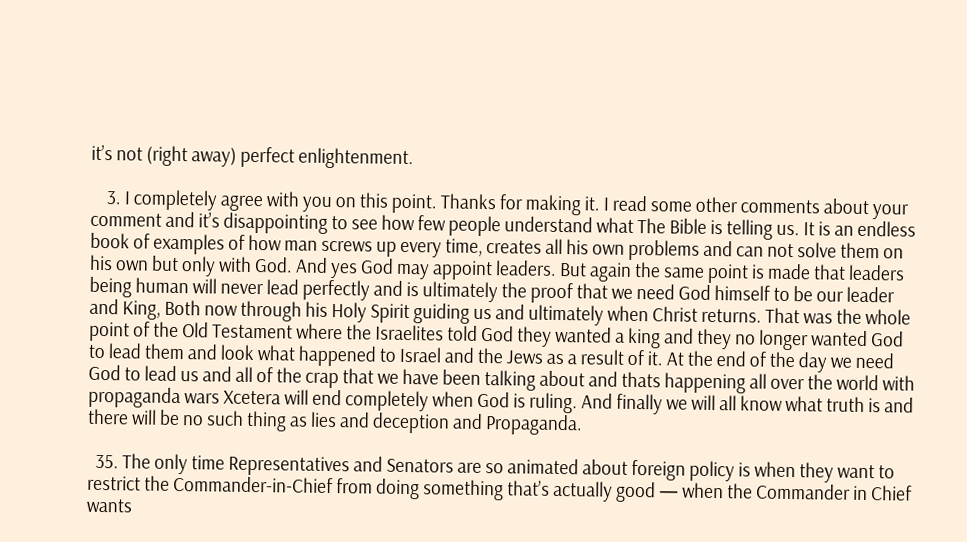it’s not (right away) perfect enlightenment.

    3. I completely agree with you on this point. Thanks for making it. I read some other comments about your comment and it’s disappointing to see how few people understand what The Bible is telling us. It is an endless book of examples of how man screws up every time, creates all his own problems and can not solve them on his own but only with God. And yes God may appoint leaders. But again the same point is made that leaders being human will never lead perfectly and is ultimately the proof that we need God himself to be our leader and King, Both now through his Holy Spirit guiding us and ultimately when Christ returns. That was the whole point of the Old Testament where the Israelites told God they wanted a king and they no longer wanted God to lead them and look what happened to Israel and the Jews as a result of it. At the end of the day we need God to lead us and all of the crap that we have been talking about and thats happening all over the world with propaganda wars Xcetera will end completely when God is ruling. And finally we will all know what truth is and there will be no such thing as lies and deception and Propaganda.

  35. The only time Representatives and Senators are so animated about foreign policy is when they want to restrict the Commander-in-Chief from doing something that’s actually good — when the Commander in Chief wants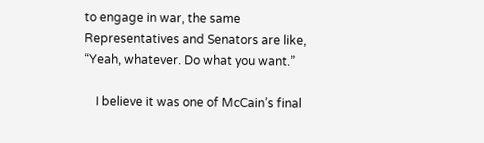to engage in war, the same Representatives and Senators are like, “Yeah, whatever. Do what you want.”

    I believe it was one of McCain’s final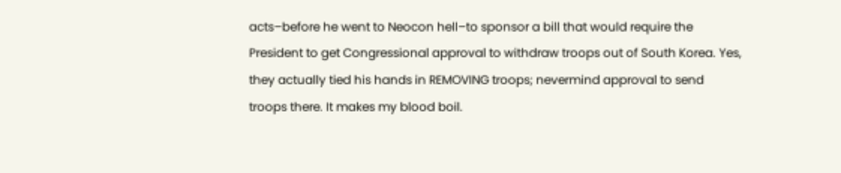acts–before he went to Neocon hell–to sponsor a bill that would require the President to get Congressional approval to withdraw troops out of South Korea. Yes, they actually tied his hands in REMOVING troops; nevermind approval to send troops there. It makes my blood boil.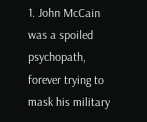1. John McCain was a spoiled psychopath, forever trying to mask his military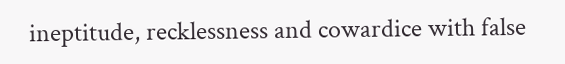ineptitude, recklessness and cowardice with false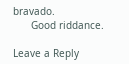bravado.
      Good riddance.

Leave a Reply